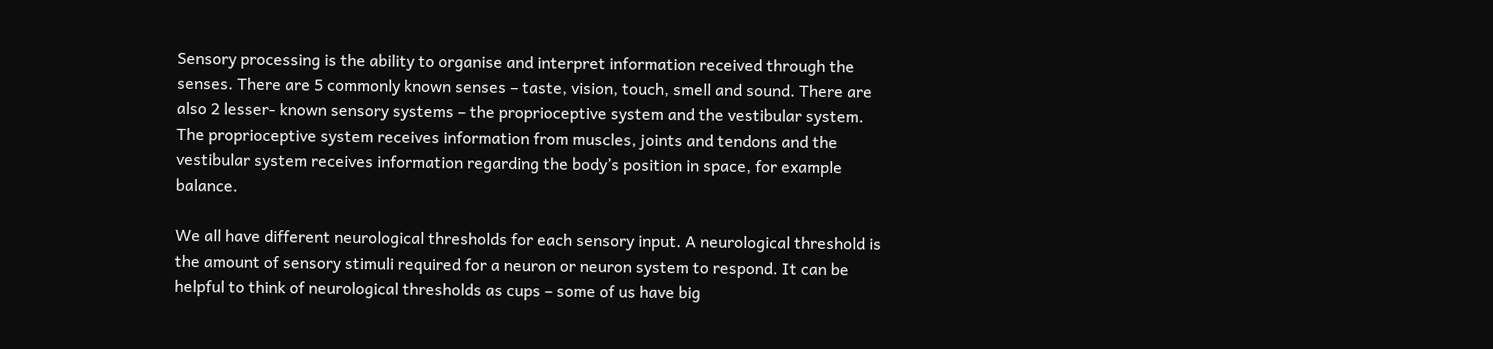Sensory processing is the ability to organise and interpret information received through the senses. There are 5 commonly known senses – taste, vision, touch, smell and sound. There are also 2 lesser- known sensory systems – the proprioceptive system and the vestibular system. The proprioceptive system receives information from muscles, joints and tendons and the vestibular system receives information regarding the body’s position in space, for example balance.

We all have different neurological thresholds for each sensory input. A neurological threshold is the amount of sensory stimuli required for a neuron or neuron system to respond. It can be helpful to think of neurological thresholds as cups – some of us have big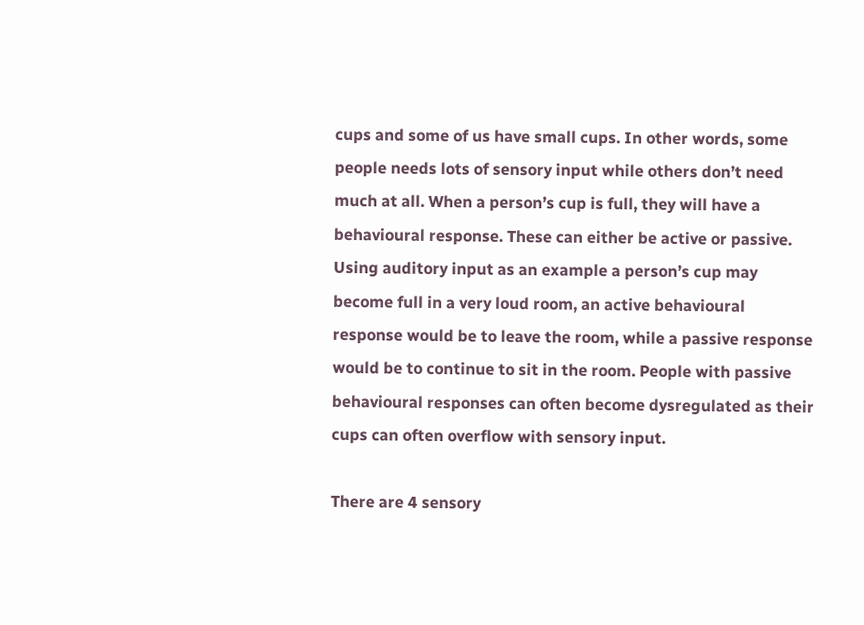cups and some of us have small cups. In other words, some people needs lots of sensory input while others don’t need much at all. When a person’s cup is full, they will have a behavioural response. These can either be active or passive. Using auditory input as an example a person’s cup may become full in a very loud room, an active behavioural response would be to leave the room, while a passive response would be to continue to sit in the room. People with passive behavioural responses can often become dysregulated as their cups can often overflow with sensory input.

There are 4 sensory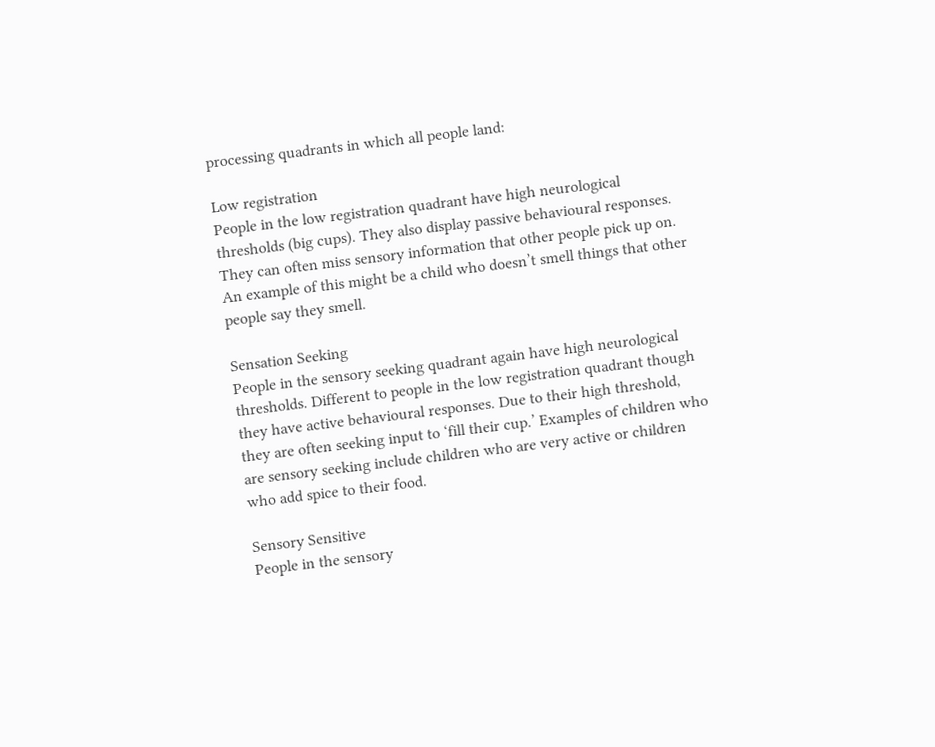processing quadrants in which all people land:

Low registration
People in the low registration quadrant have high neurological thresholds (big cups). They also display passive behavioural responses. They can often miss sensory information that other people pick up on. An example of this might be a child who doesn’t smell things that other people say they smell.

Sensation Seeking
People in the sensory seeking quadrant again have high neurological thresholds. Different to people in the low registration quadrant though they have active behavioural responses. Due to their high threshold, they are often seeking input to ‘fill their cup.’ Examples of children who are sensory seeking include children who are very active or children who add spice to their food.

Sensory Sensitive
People in the sensory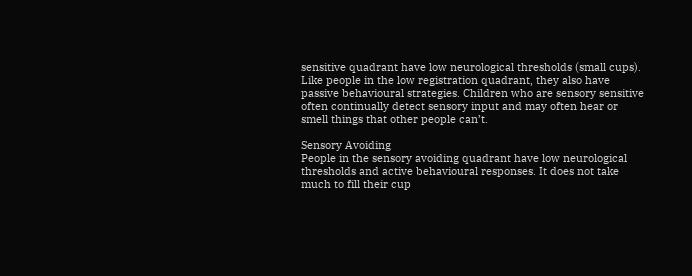sensitive quadrant have low neurological thresholds (small cups). Like people in the low registration quadrant, they also have passive behavioural strategies. Children who are sensory sensitive often continually detect sensory input and may often hear or smell things that other people can’t.

Sensory Avoiding
People in the sensory avoiding quadrant have low neurological thresholds and active behavioural responses. It does not take much to fill their cup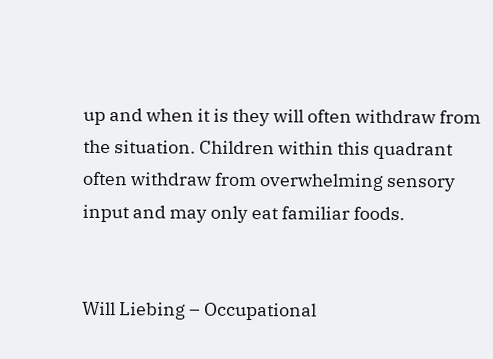up and when it is they will often withdraw from the situation. Children within this quadrant often withdraw from overwhelming sensory input and may only eat familiar foods.


Will Liebing – Occupational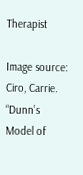Therapist

Image source: Ciro, Carrie. “Dunn’s Model of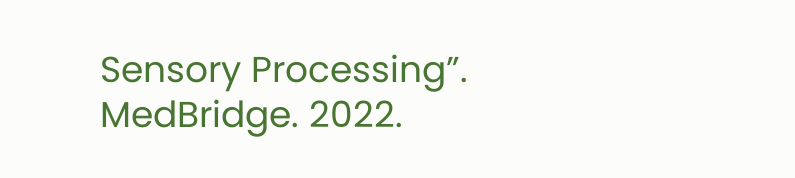Sensory Processing”. MedBridge. 2022.